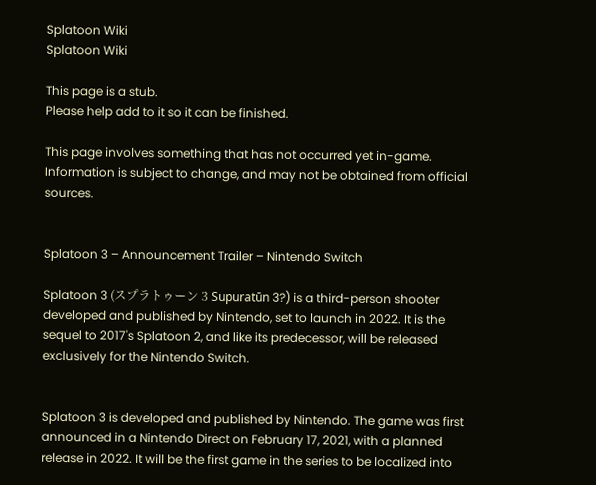Splatoon Wiki
Splatoon Wiki

This page is a stub.
Please help add to it so it can be finished.

This page involves something that has not occurred yet in-game. Information is subject to change, and may not be obtained from official sources.


Splatoon 3 – Announcement Trailer – Nintendo Switch

Splatoon 3 (スプラトゥーン 3 Supuratūn 3?) is a third-person shooter developed and published by Nintendo, set to launch in 2022. It is the sequel to 2017's Splatoon 2, and like its predecessor, will be released exclusively for the Nintendo Switch.


Splatoon 3 is developed and published by Nintendo. The game was first announced in a Nintendo Direct on February 17, 2021, with a planned release in 2022. It will be the first game in the series to be localized into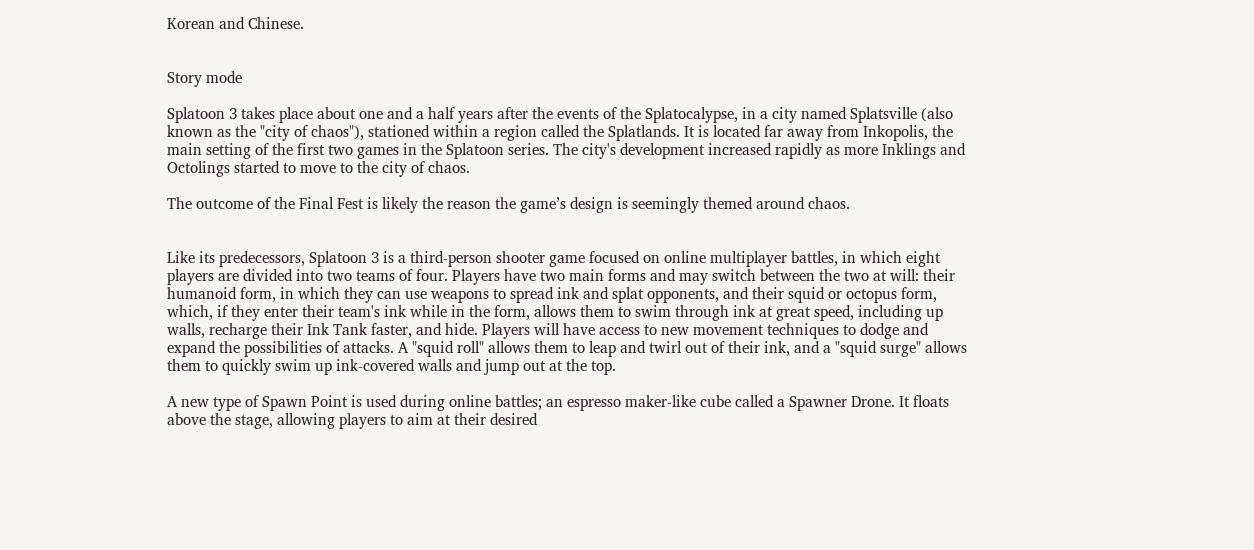Korean and Chinese.


Story mode

Splatoon 3 takes place about one and a half years after the events of the Splatocalypse, in a city named Splatsville (also known as the "city of chaos"), stationed within a region called the Splatlands. It is located far away from Inkopolis, the main setting of the first two games in the Splatoon series. The city's development increased rapidly as more Inklings and Octolings started to move to the city of chaos.

The outcome of the Final Fest is likely the reason the game’s design is seemingly themed around chaos.


Like its predecessors, Splatoon 3 is a third-person shooter game focused on online multiplayer battles, in which eight players are divided into two teams of four. Players have two main forms and may switch between the two at will: their humanoid form, in which they can use weapons to spread ink and splat opponents, and their squid or octopus form, which, if they enter their team's ink while in the form, allows them to swim through ink at great speed, including up walls, recharge their Ink Tank faster, and hide. Players will have access to new movement techniques to dodge and expand the possibilities of attacks. A "squid roll" allows them to leap and twirl out of their ink, and a "squid surge" allows them to quickly swim up ink-covered walls and jump out at the top.

A new type of Spawn Point is used during online battles; an espresso maker-like cube called a Spawner Drone. It floats above the stage, allowing players to aim at their desired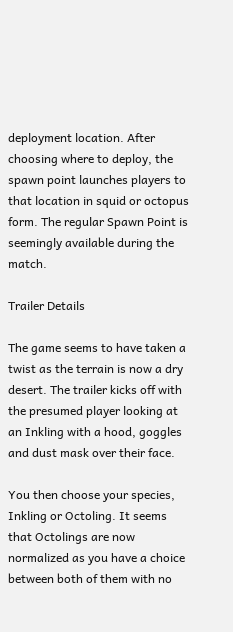deployment location. After choosing where to deploy, the spawn point launches players to that location in squid or octopus form. The regular Spawn Point is seemingly available during the match.

Trailer Details

The game seems to have taken a twist as the terrain is now a dry desert. The trailer kicks off with the presumed player looking at an Inkling with a hood, goggles and dust mask over their face.

You then choose your species, Inkling or Octoling. It seems that Octolings are now normalized as you have a choice between both of them with no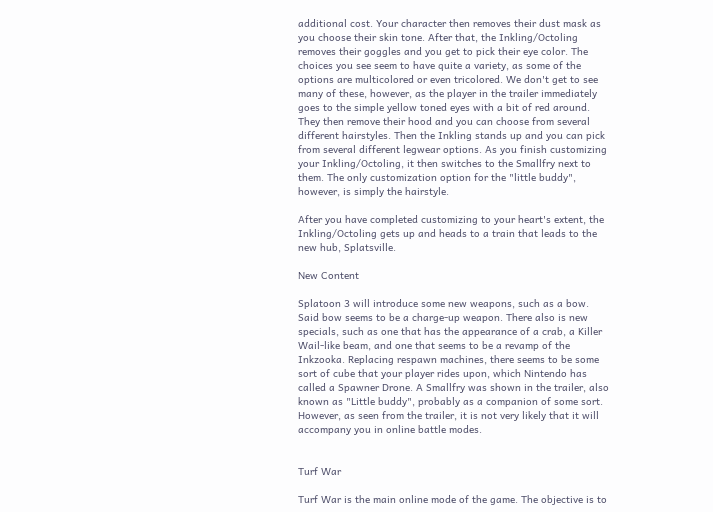additional cost. Your character then removes their dust mask as you choose their skin tone. After that, the Inkling/Octoling removes their goggles and you get to pick their eye color. The choices you see seem to have quite a variety, as some of the options are multicolored or even tricolored. We don't get to see many of these, however, as the player in the trailer immediately goes to the simple yellow toned eyes with a bit of red around. They then remove their hood and you can choose from several different hairstyles. Then the Inkling stands up and you can pick from several different legwear options. As you finish customizing your Inkling/Octoling, it then switches to the Smallfry next to them. The only customization option for the "little buddy", however, is simply the hairstyle.

After you have completed customizing to your heart's extent, the Inkling/Octoling gets up and heads to a train that leads to the new hub, Splatsville.

New Content

Splatoon 3 will introduce some new weapons, such as a bow. Said bow seems to be a charge-up weapon. There also is new specials, such as one that has the appearance of a crab, a Killer Wail-like beam, and one that seems to be a revamp of the Inkzooka. Replacing respawn machines, there seems to be some sort of cube that your player rides upon, which Nintendo has called a Spawner Drone. A Smallfry was shown in the trailer, also known as "Little buddy", probably as a companion of some sort. However, as seen from the trailer, it is not very likely that it will accompany you in online battle modes.


Turf War

Turf War is the main online mode of the game. The objective is to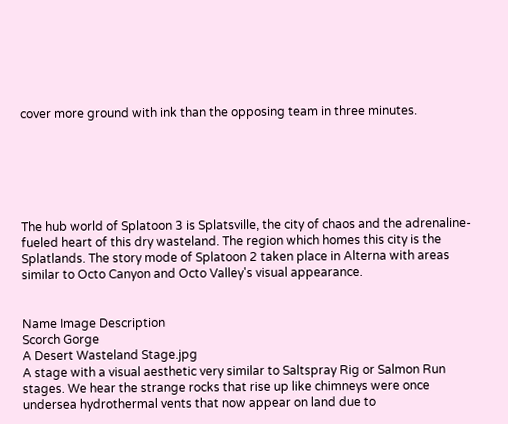cover more ground with ink than the opposing team in three minutes.






The hub world of Splatoon 3 is Splatsville, the city of chaos and the adrenaline-fueled heart of this dry wasteland. The region which homes this city is the Splatlands. The story mode of Splatoon 2 taken place in Alterna with areas similar to Octo Canyon and Octo Valley's visual appearance.


Name Image Description
Scorch Gorge
A Desert Wasteland Stage.jpg
A stage with a visual aesthetic very similar to Saltspray Rig or Salmon Run stages. We hear the strange rocks that rise up like chimneys were once undersea hydrothermal vents that now appear on land due to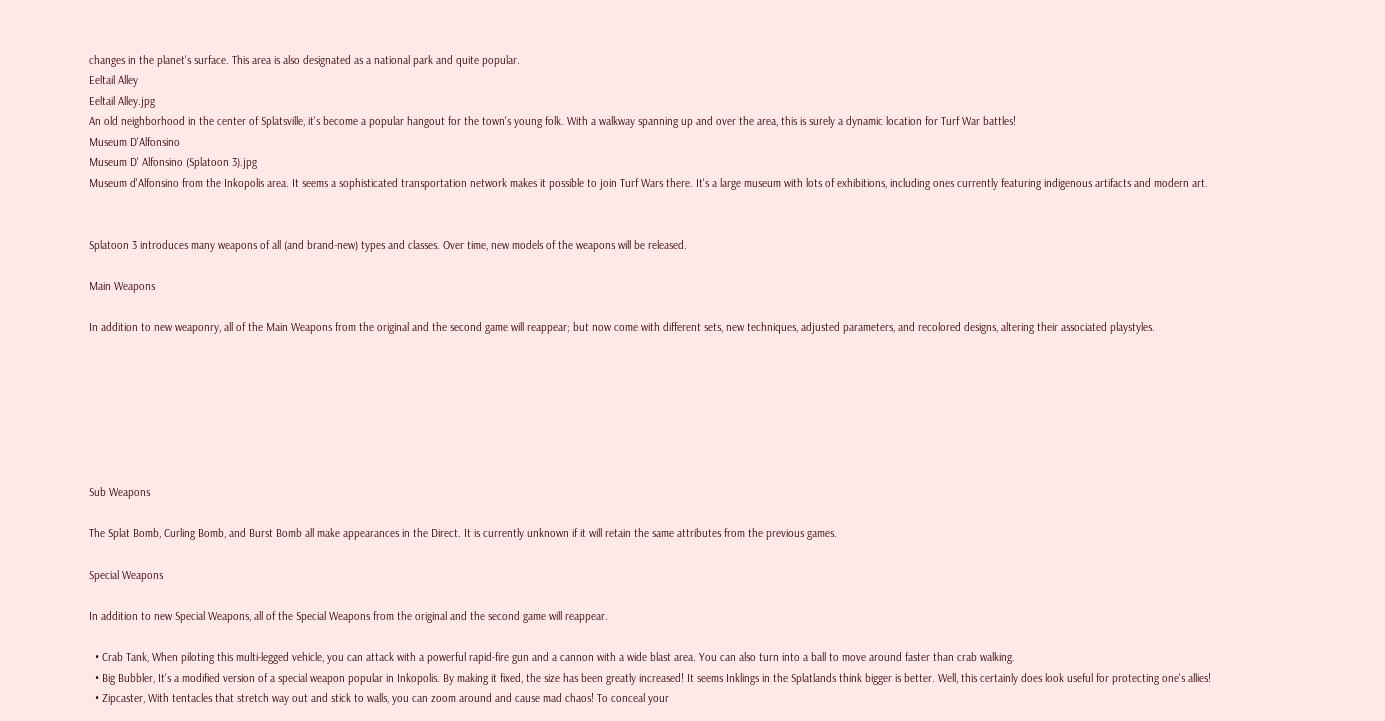changes in the planet's surface. This area is also designated as a national park and quite popular.
Eeltail Alley
Eeltail Alley.jpg
An old neighborhood in the center of Splatsville, it's become a popular hangout for the town's young folk. With a walkway spanning up and over the area, this is surely a dynamic location for Turf War battles!
Museum D'Alfonsino
Museum D' Alfonsino (Splatoon 3).jpg
Museum d'Alfonsino from the Inkopolis area. It seems a sophisticated transportation network makes it possible to join Turf Wars there. It's a large museum with lots of exhibitions, including ones currently featuring indigenous artifacts and modern art.


Splatoon 3 introduces many weapons of all (and brand-new) types and classes. Over time, new models of the weapons will be released.

Main Weapons

In addition to new weaponry, all of the Main Weapons from the original and the second game will reappear; but now come with different sets, new techniques, adjusted parameters, and recolored designs, altering their associated playstyles.







Sub Weapons

The Splat Bomb, Curling Bomb, and Burst Bomb all make appearances in the Direct. It is currently unknown if it will retain the same attributes from the previous games.

Special Weapons

In addition to new Special Weapons, all of the Special Weapons from the original and the second game will reappear.

  • Crab Tank, When piloting this multi-legged vehicle, you can attack with a powerful rapid-fire gun and a cannon with a wide blast area. You can also turn into a ball to move around faster than crab walking.
  • Big Bubbler, It's a modified version of a special weapon popular in Inkopolis. By making it fixed, the size has been greatly increased! It seems Inklings in the Splatlands think bigger is better. Well, this certainly does look useful for protecting one's allies!
  • Zipcaster, With tentacles that stretch way out and stick to walls, you can zoom around and cause mad chaos! To conceal your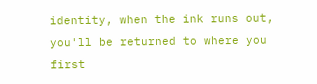identity, when the ink runs out, you'll be returned to where you first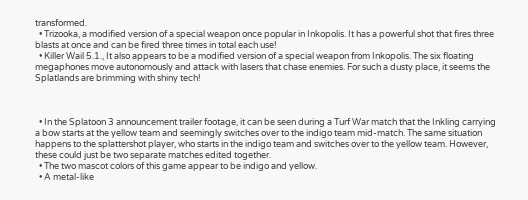transformed.
  • Trizooka, a modified version of a special weapon once popular in Inkopolis. It has a powerful shot that fires three blasts at once and can be fired three times in total each use!
  • Killer Wail 5.1., It also appears to be a modified version of a special weapon from Inkopolis. The six floating megaphones move autonomously and attack with lasers that chase enemies. For such a dusty place, it seems the Splatlands are brimming with shiny tech!



  • In the Splatoon 3 announcement trailer footage, it can be seen during a Turf War match that the Inkling carrying a bow starts at the yellow team and seemingly switches over to the indigo team mid-match. The same situation happens to the splattershot player, who starts in the indigo team and switches over to the yellow team. However, these could just be two separate matches edited together.
  • The two mascot colors of this game appear to be indigo and yellow.
  • A metal-like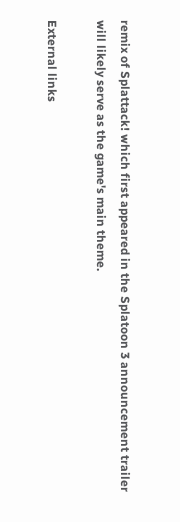remix of Splattack! which first appeared in the Splatoon 3 announcement trailer will likely serve as the game's main theme.

External links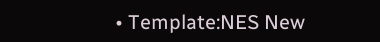• Template:NES New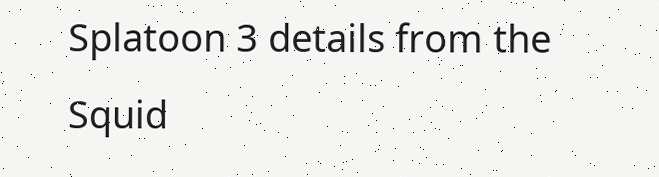Splatoon 3 details from the Squid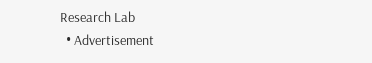Research Lab
  • Advertisement